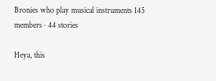Bronies who play musical instruments 145 members · 44 stories

Heya, this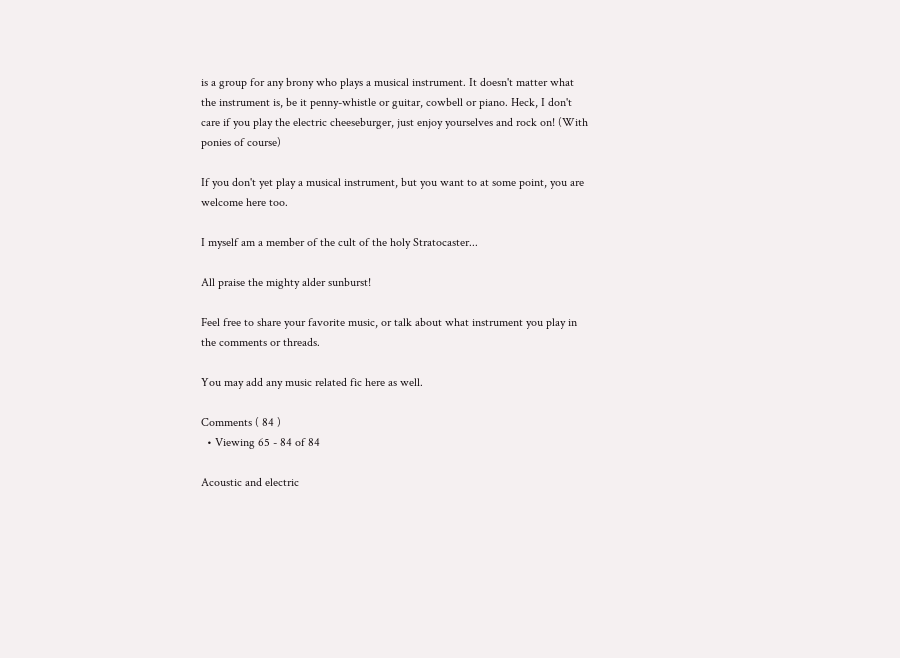is a group for any brony who plays a musical instrument. It doesn't matter what the instrument is, be it penny-whistle or guitar, cowbell or piano. Heck, I don't care if you play the electric cheeseburger, just enjoy yourselves and rock on! (With ponies of course)

If you don't yet play a musical instrument, but you want to at some point, you are welcome here too.

I myself am a member of the cult of the holy Stratocaster...

All praise the mighty alder sunburst!

Feel free to share your favorite music, or talk about what instrument you play in the comments or threads.

You may add any music related fic here as well.

Comments ( 84 )
  • Viewing 65 - 84 of 84

Acoustic and electric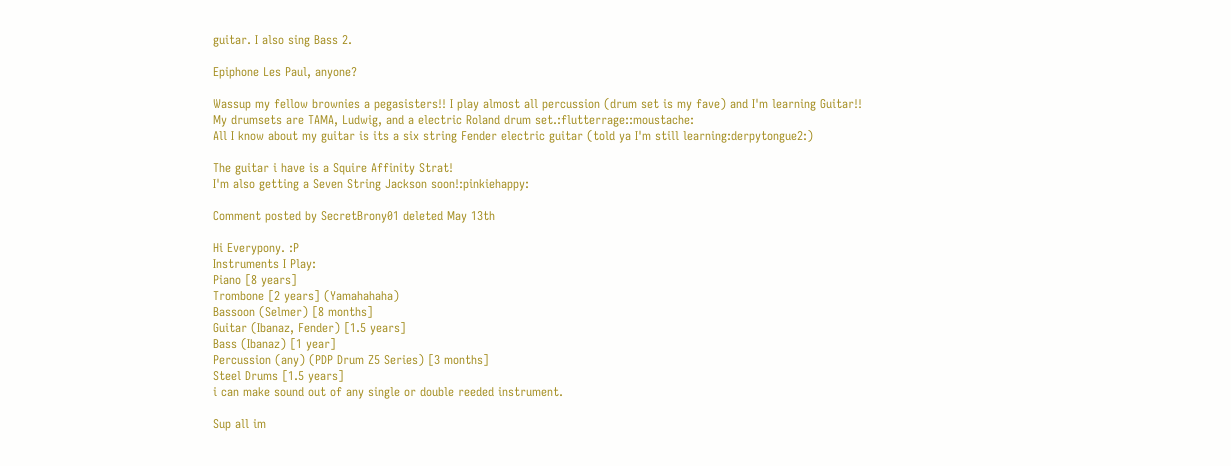guitar. I also sing Bass 2.

Epiphone Les Paul, anyone?

Wassup my fellow brownies a pegasisters!! I play almost all percussion (drum set is my fave) and I'm learning Guitar!!
My drumsets are TAMA, Ludwig, and a electric Roland drum set.:flutterrage::moustache:
All I know about my guitar is its a six string Fender electric guitar (told ya I'm still learning:derpytongue2:)

The guitar i have is a Squire Affinity Strat!
I'm also getting a Seven String Jackson soon!:pinkiehappy:

Comment posted by SecretBrony01 deleted May 13th

Hi Everypony. :P
Instruments I Play:
Piano [8 years]
Trombone [2 years] (Yamahahaha)
Bassoon (Selmer) [8 months]
Guitar (Ibanaz, Fender) [1.5 years]
Bass (Ibanaz) [1 year]
Percussion (any) (PDP Drum Z5 Series) [3 months]
Steel Drums [1.5 years]
i can make sound out of any single or double reeded instrument.

Sup all im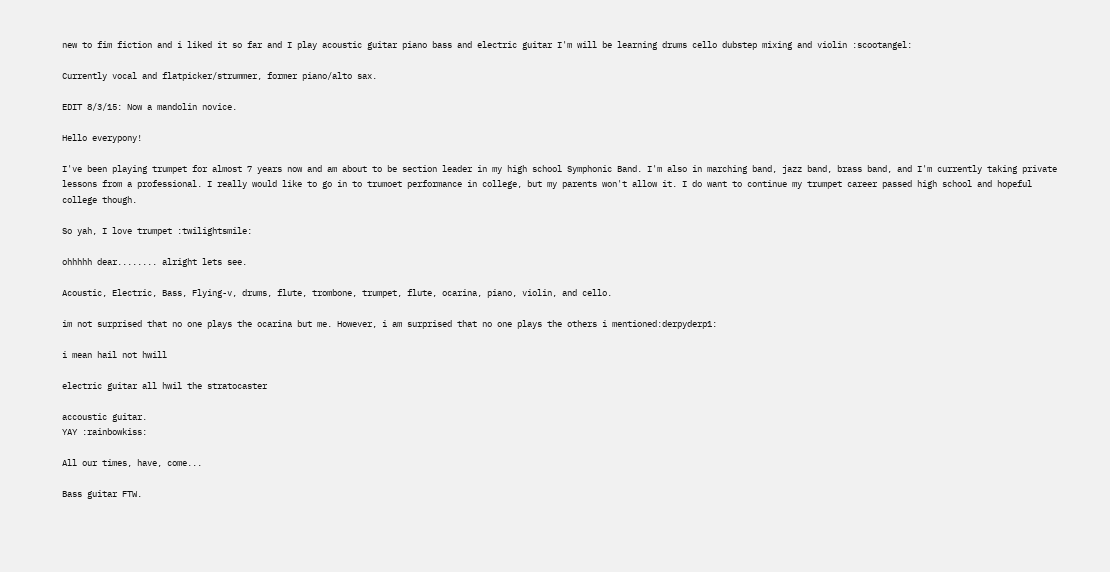new to fim fiction and i liked it so far and I play acoustic guitar piano bass and electric guitar I'm will be learning drums cello dubstep mixing and violin :scootangel:

Currently vocal and flatpicker/strummer, former piano/alto sax.

EDIT 8/3/15: Now a mandolin novice.

Hello everypony!

I've been playing trumpet for almost 7 years now and am about to be section leader in my high school Symphonic Band. I'm also in marching band, jazz band, brass band, and I'm currently taking private lessons from a professional. I really would like to go in to trumoet performance in college, but my parents won't allow it. I do want to continue my trumpet career passed high school and hopeful college though.

So yah, I love trumpet :twilightsmile:

ohhhhh dear........ alright lets see.

Acoustic, Electric, Bass, Flying-v, drums, flute, trombone, trumpet, flute, ocarina, piano, violin, and cello.

im not surprised that no one plays the ocarina but me. However, i am surprised that no one plays the others i mentioned:derpyderp1:

i mean hail not hwill

electric guitar all hwil the stratocaster

accoustic guitar.
YAY :rainbowkiss:

All our times, have, come...

Bass guitar FTW.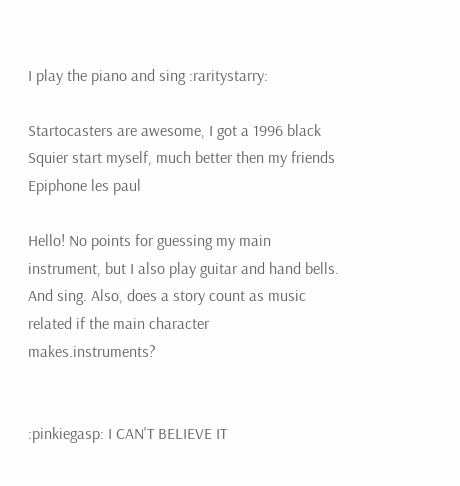I play the piano and sing :raritystarry:

Startocasters are awesome, I got a 1996 black Squier start myself, much better then my friends Epiphone les paul

Hello! No points for guessing my main instrument, but I also play guitar and hand bells. And sing. Also, does a story count as music related if the main character makes.instruments?


:pinkiegasp: I CAN'T BELIEVE IT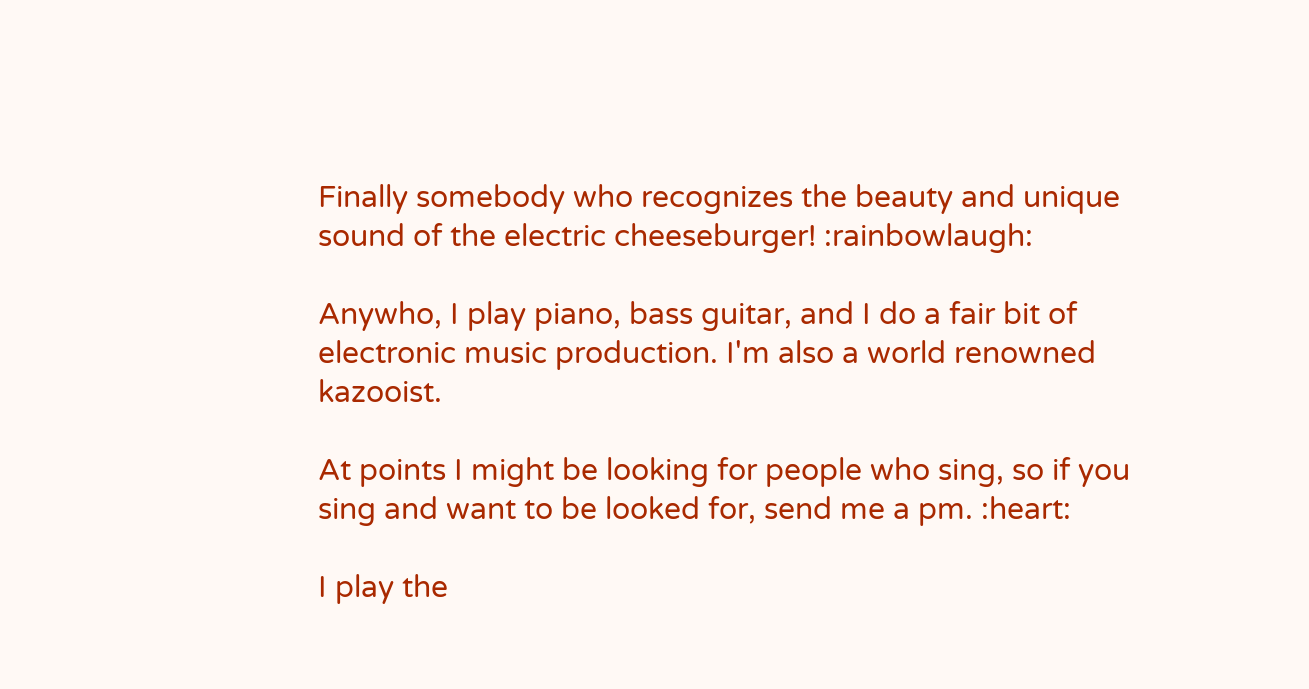Finally somebody who recognizes the beauty and unique sound of the electric cheeseburger! :rainbowlaugh:

Anywho, I play piano, bass guitar, and I do a fair bit of electronic music production. I'm also a world renowned kazooist.

At points I might be looking for people who sing, so if you sing and want to be looked for, send me a pm. :heart:

I play the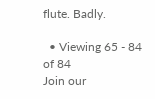flute. Badly.

  • Viewing 65 - 84 of 84
Join our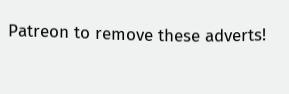Patreon to remove these adverts!